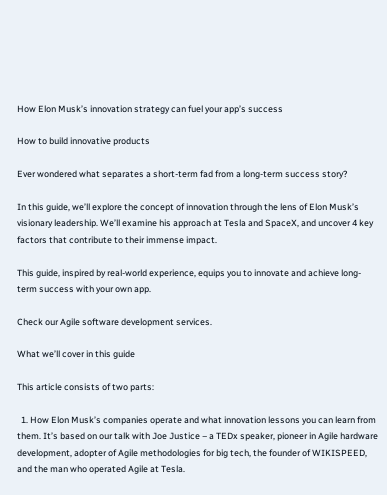How Elon Musk’s innovation strategy can fuel your app’s success

How to build innovative products

Ever wondered what separates a short-term fad from a long-term success story?

In this guide, we’ll explore the concept of innovation through the lens of Elon Musk’s visionary leadership. We’ll examine his approach at Tesla and SpaceX, and uncover 4 key factors that contribute to their immense impact.

This guide, inspired by real-world experience, equips you to innovate and achieve long-term success with your own app.

Check our Agile software development services.

What we’ll cover in this guide

This article consists of two parts:

  1. How Elon Musk’s companies operate and what innovation lessons you can learn from them. It’s based on our talk with Joe Justice – a TEDx speaker, pioneer in Agile hardware development, adopter of Agile methodologies for big tech, the founder of WIKISPEED, and the man who operated Agile at Tesla.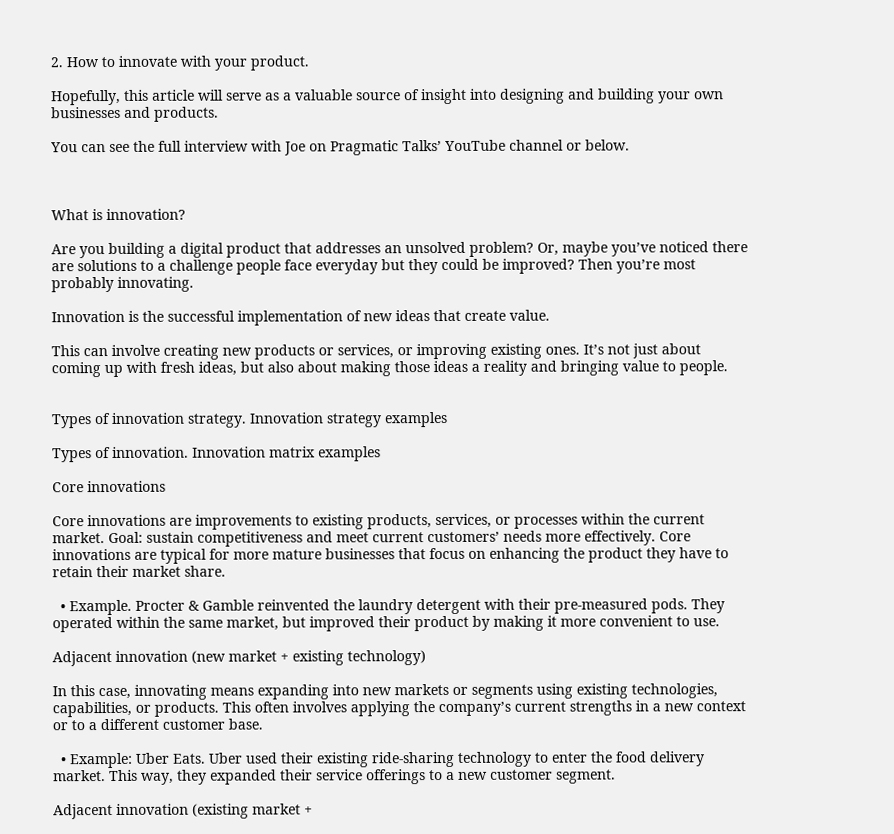2. How to innovate with your product.

Hopefully, this article will serve as a valuable source of insight into designing and building your own businesses and products.

You can see the full interview with Joe on Pragmatic Talks’ YouTube channel or below.



What is innovation?

Are you building a digital product that addresses an unsolved problem? Or, maybe you’ve noticed there are solutions to a challenge people face everyday but they could be improved? Then you’re most probably innovating.

Innovation is the successful implementation of new ideas that create value.

This can involve creating new products or services, or improving existing ones. It’s not just about coming up with fresh ideas, but also about making those ideas a reality and bringing value to people.


Types of innovation strategy. Innovation strategy examples

Types of innovation. Innovation matrix examples

Core innovations

Core innovations are improvements to existing products, services, or processes within the current market. Goal: sustain competitiveness and meet current customers’ needs more effectively. Core innovations are typical for more mature businesses that focus on enhancing the product they have to retain their market share.

  • Example. Procter & Gamble reinvented the laundry detergent with their pre-measured pods. They operated within the same market, but improved their product by making it more convenient to use.

Adjacent innovation (new market + existing technology)

In this case, innovating means expanding into new markets or segments using existing technologies, capabilities, or products. This often involves applying the company’s current strengths in a new context or to a different customer base.

  • Example: Uber Eats. Uber used their existing ride-sharing technology to enter the food delivery market. This way, they expanded their service offerings to a new customer segment.

Adjacent innovation (existing market +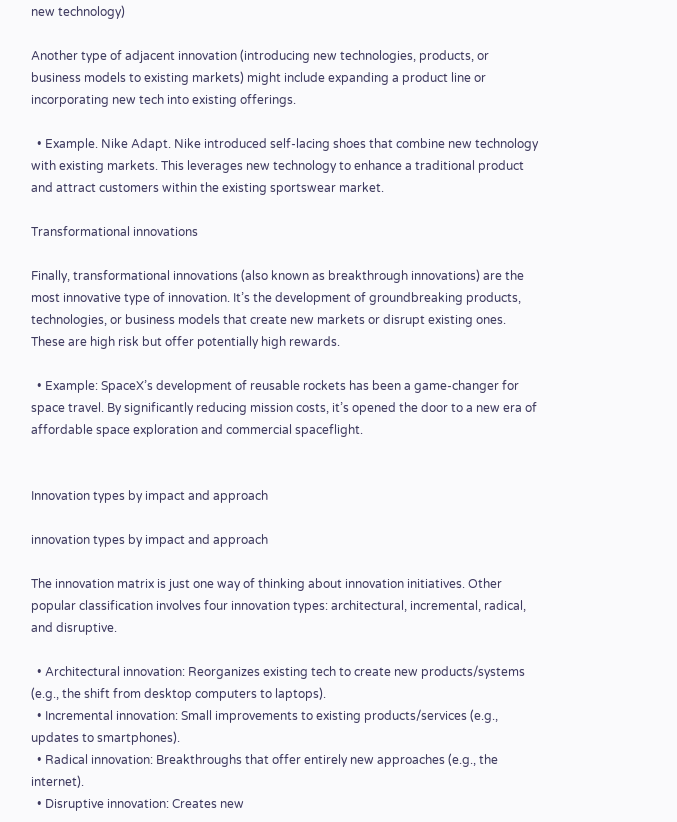new technology)

Another type of adjacent innovation (introducing new technologies, products, or business models to existing markets) might include expanding a product line or incorporating new tech into existing offerings.

  • Example. Nike Adapt. Nike introduced self-lacing shoes that combine new technology with existing markets. This leverages new technology to enhance a traditional product and attract customers within the existing sportswear market.

Transformational innovations

Finally, transformational innovations (also known as breakthrough innovations) are the most innovative type of innovation. It’s the development of groundbreaking products, technologies, or business models that create new markets or disrupt existing ones. These are high risk but offer potentially high rewards.

  • Example: SpaceX’s development of reusable rockets has been a game-changer for space travel. By significantly reducing mission costs, it’s opened the door to a new era of affordable space exploration and commercial spaceflight.


Innovation types by impact and approach

innovation types by impact and approach

The innovation matrix is just one way of thinking about innovation initiatives. Other popular classification involves four innovation types: architectural, incremental, radical, and disruptive.

  • Architectural innovation: Reorganizes existing tech to create new products/systems (e.g., the shift from desktop computers to laptops).
  • Incremental innovation: Small improvements to existing products/services (e.g., updates to smartphones).
  • Radical innovation: Breakthroughs that offer entirely new approaches (e.g., the internet).
  • Disruptive innovation: Creates new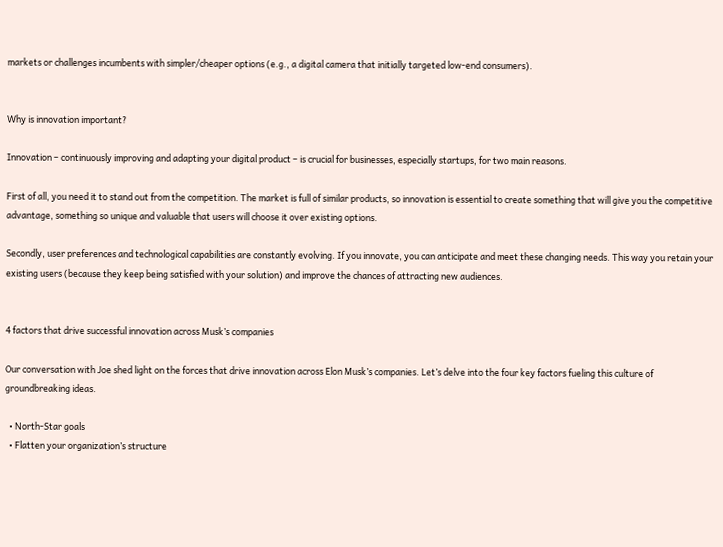markets or challenges incumbents with simpler/cheaper options (e.g., a digital camera that initially targeted low-end consumers).


Why is innovation important?

Innovation – continuously improving and adapting your digital product – is crucial for businesses, especially startups, for two main reasons.

First of all, you need it to stand out from the competition. The market is full of similar products, so innovation is essential to create something that will give you the competitive advantage, something so unique and valuable that users will choose it over existing options.

Secondly, user preferences and technological capabilities are constantly evolving. If you innovate, you can anticipate and meet these changing needs. This way you retain your existing users (because they keep being satisfied with your solution) and improve the chances of attracting new audiences.


4 factors that drive successful innovation across Musk’s companies

Our conversation with Joe shed light on the forces that drive innovation across Elon Musk’s companies. Let’s delve into the four key factors fueling this culture of groundbreaking ideas.

  • North-Star goals
  • Flatten your organization’s structure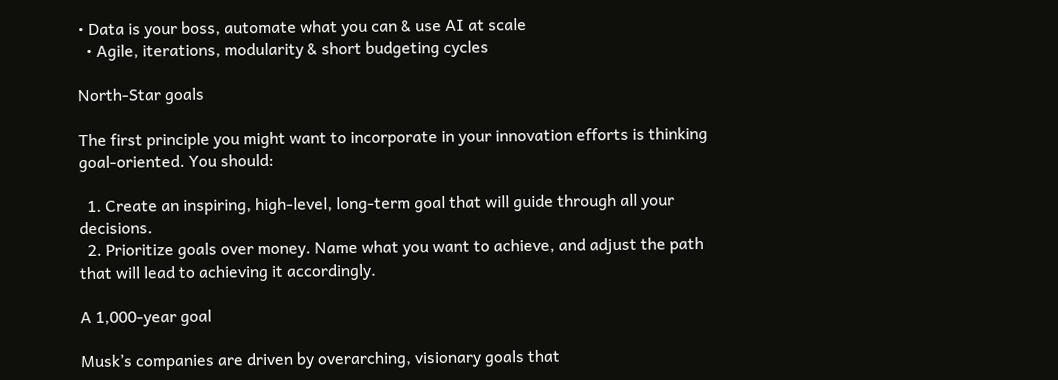• Data is your boss, automate what you can & use AI at scale
  • Agile, iterations, modularity & short budgeting cycles

North-Star goals

The first principle you might want to incorporate in your innovation efforts is thinking goal-oriented. You should:

  1. Create an inspiring, high-level, long-term goal that will guide through all your decisions.
  2. Prioritize goals over money. Name what you want to achieve, and adjust the path that will lead to achieving it accordingly.

A 1,000-year goal

Musk’s companies are driven by overarching, visionary goals that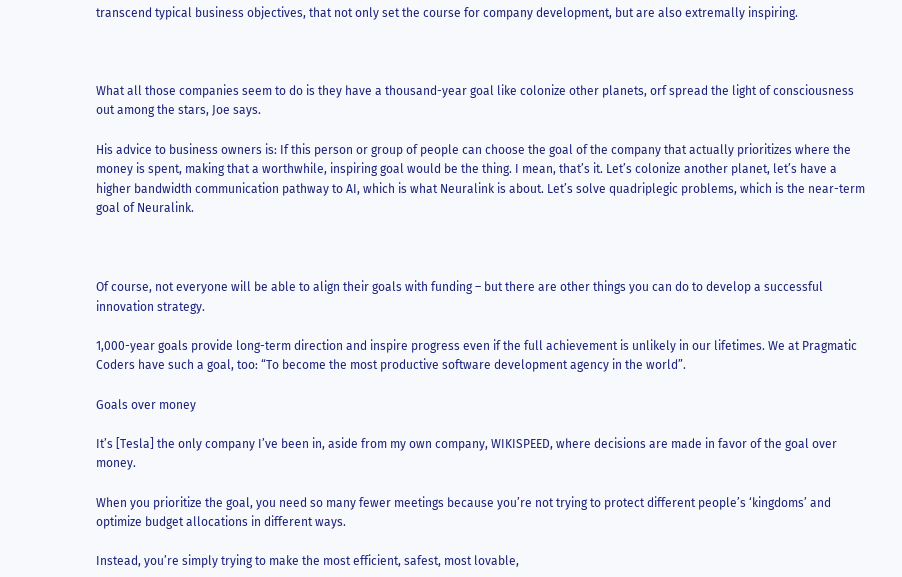transcend typical business objectives, that not only set the course for company development, but are also extremally inspiring.



What all those companies seem to do is they have a thousand-year goal like colonize other planets, orf spread the light of consciousness out among the stars, Joe says.

His advice to business owners is: If this person or group of people can choose the goal of the company that actually prioritizes where the money is spent, making that a worthwhile, inspiring goal would be the thing. I mean, that’s it. Let’s colonize another planet, let’s have a higher bandwidth communication pathway to AI, which is what Neuralink is about. Let’s solve quadriplegic problems, which is the near-term goal of Neuralink.



Of course, not everyone will be able to align their goals with funding – but there are other things you can do to develop a successful innovation strategy.

1,000-year goals provide long-term direction and inspire progress even if the full achievement is unlikely in our lifetimes. We at Pragmatic Coders have such a goal, too: “To become the most productive software development agency in the world”.

Goals over money

It’s [Tesla] the only company I’ve been in, aside from my own company, WIKISPEED, where decisions are made in favor of the goal over money.

When you prioritize the goal, you need so many fewer meetings because you’re not trying to protect different people’s ‘kingdoms’ and optimize budget allocations in different ways.

Instead, you’re simply trying to make the most efficient, safest, most lovable,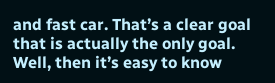and fast car. That’s a clear goal that is actually the only goal. Well, then it’s easy to know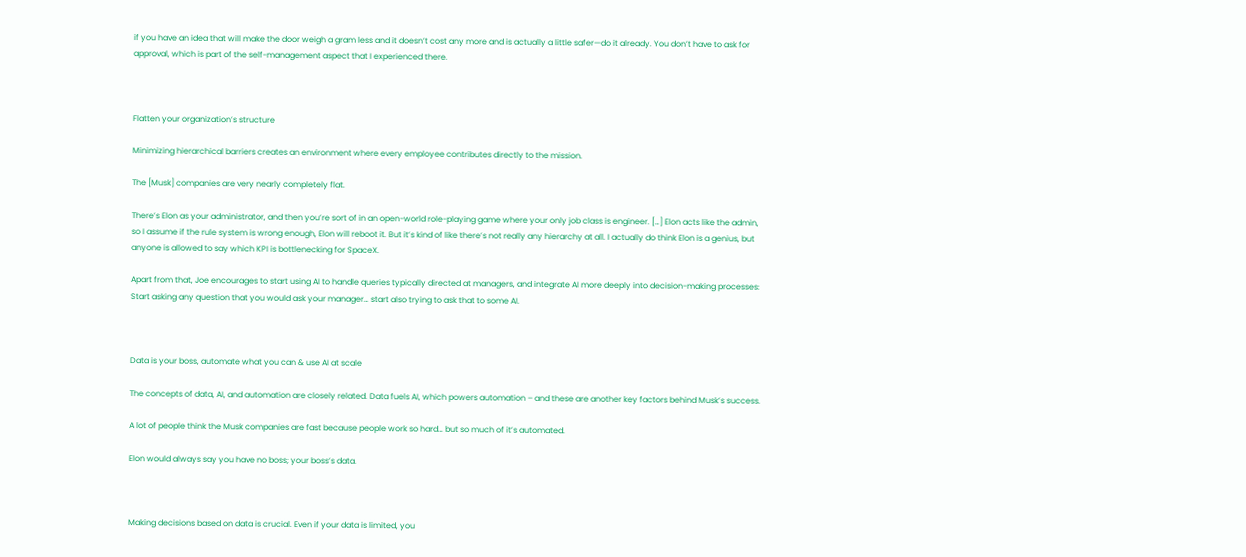if you have an idea that will make the door weigh a gram less and it doesn’t cost any more and is actually a little safer—do it already. You don’t have to ask for approval, which is part of the self-management aspect that I experienced there.



Flatten your organization’s structure

Minimizing hierarchical barriers creates an environment where every employee contributes directly to the mission.

The [Musk] companies are very nearly completely flat.

There’s Elon as your administrator, and then you’re sort of in an open-world role-playing game where your only job class is engineer. […] Elon acts like the admin, so I assume if the rule system is wrong enough, Elon will reboot it. But it’s kind of like there’s not really any hierarchy at all. I actually do think Elon is a genius, but anyone is allowed to say which KPI is bottlenecking for SpaceX.

Apart from that, Joe encourages to start using AI to handle queries typically directed at managers, and integrate AI more deeply into decision-making processes: Start asking any question that you would ask your manager… start also trying to ask that to some AI.



Data is your boss, automate what you can & use AI at scale

The concepts of data, AI, and automation are closely related. Data fuels AI, which powers automation – and these are another key factors behind Musk’s success.

A lot of people think the Musk companies are fast because people work so hard… but so much of it’s automated.

Elon would always say you have no boss; your boss’s data.



Making decisions based on data is crucial. Even if your data is limited, you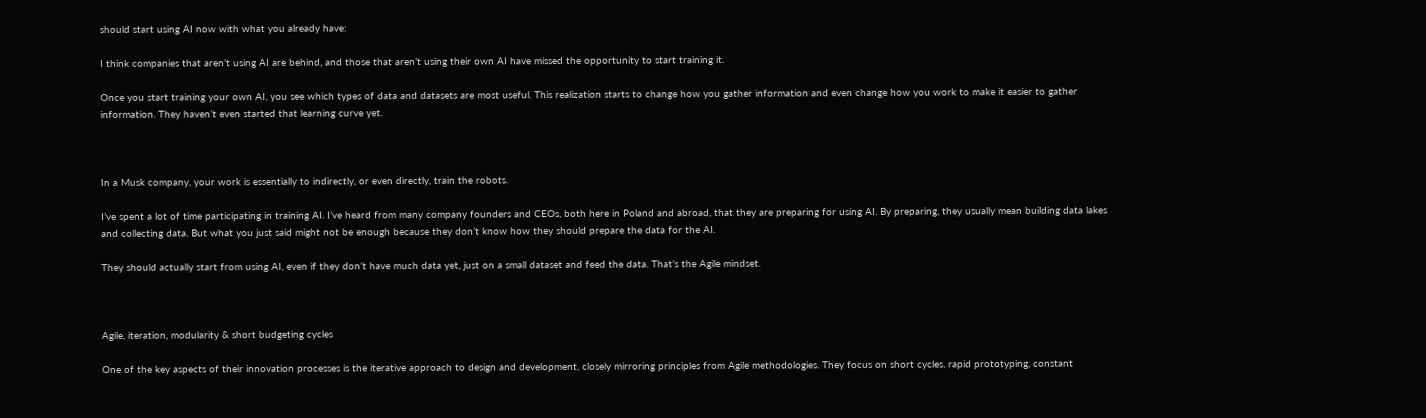should start using AI now with what you already have:

I think companies that aren’t using AI are behind, and those that aren’t using their own AI have missed the opportunity to start training it.

Once you start training your own AI, you see which types of data and datasets are most useful. This realization starts to change how you gather information and even change how you work to make it easier to gather information. They haven’t even started that learning curve yet.



In a Musk company, your work is essentially to indirectly, or even directly, train the robots.

I’ve spent a lot of time participating in training AI. I’ve heard from many company founders and CEOs, both here in Poland and abroad, that they are preparing for using AI. By preparing, they usually mean building data lakes and collecting data. But what you just said might not be enough because they don’t know how they should prepare the data for the AI.

They should actually start from using AI, even if they don’t have much data yet, just on a small dataset and feed the data. That’s the Agile mindset.



Agile, iteration, modularity & short budgeting cycles

One of the key aspects of their innovation processes is the iterative approach to design and development, closely mirroring principles from Agile methodologies. They focus on short cycles, rapid prototyping, constant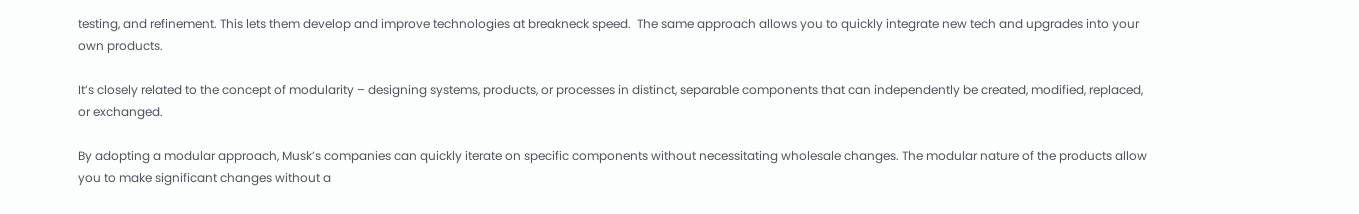testing, and refinement. This lets them develop and improve technologies at breakneck speed.  The same approach allows you to quickly integrate new tech and upgrades into your own products.

It’s closely related to the concept of modularity – designing systems, products, or processes in distinct, separable components that can independently be created, modified, replaced, or exchanged.

By adopting a modular approach, Musk’s companies can quickly iterate on specific components without necessitating wholesale changes. The modular nature of the products allow you to make significant changes without a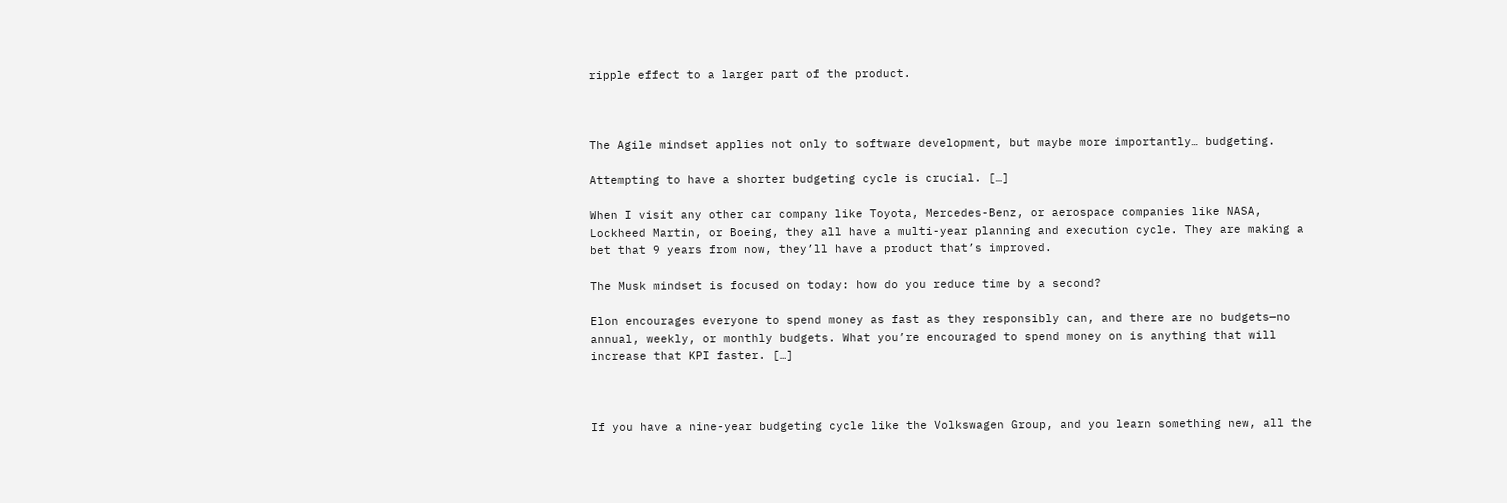ripple effect to a larger part of the product.



The Agile mindset applies not only to software development, but maybe more importantly… budgeting.

Attempting to have a shorter budgeting cycle is crucial. […]

When I visit any other car company like Toyota, Mercedes-Benz, or aerospace companies like NASA, Lockheed Martin, or Boeing, they all have a multi-year planning and execution cycle. They are making a bet that 9 years from now, they’ll have a product that’s improved.

The Musk mindset is focused on today: how do you reduce time by a second?

Elon encourages everyone to spend money as fast as they responsibly can, and there are no budgets—no annual, weekly, or monthly budgets. What you’re encouraged to spend money on is anything that will increase that KPI faster. […]



If you have a nine-year budgeting cycle like the Volkswagen Group, and you learn something new, all the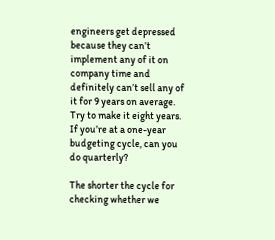engineers get depressed because they can’t implement any of it on company time and definitely can’t sell any of it for 9 years on average. Try to make it eight years. If you’re at a one-year budgeting cycle, can you do quarterly?

The shorter the cycle for checking whether we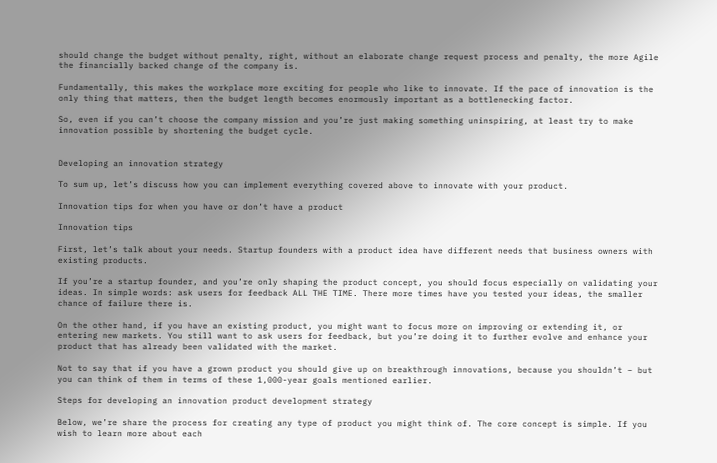should change the budget without penalty, right, without an elaborate change request process and penalty, the more Agile the financially backed change of the company is.

Fundamentally, this makes the workplace more exciting for people who like to innovate. If the pace of innovation is the only thing that matters, then the budget length becomes enormously important as a bottlenecking factor.

So, even if you can’t choose the company mission and you’re just making something uninspiring, at least try to make innovation possible by shortening the budget cycle.


Developing an innovation strategy

To sum up, let’s discuss how you can implement everything covered above to innovate with your product.

Innovation tips for when you have or don’t have a product

Innovation tips

First, let’s talk about your needs. Startup founders with a product idea have different needs that business owners with existing products.

If you’re a startup founder, and you’re only shaping the product concept, you should focus especially on validating your ideas. In simple words: ask users for feedback ALL THE TIME. There more times have you tested your ideas, the smaller chance of failure there is.

On the other hand, if you have an existing product, you might want to focus more on improving or extending it, or entering new markets. You still want to ask users for feedback, but you’re doing it to further evolve and enhance your product that has already been validated with the market.

Not to say that if you have a grown product you should give up on breakthrough innovations, because you shouldn’t – but you can think of them in terms of these 1,000-year goals mentioned earlier.

Steps for developing an innovation product development strategy

Below, we’re share the process for creating any type of product you might think of. The core concept is simple. If you wish to learn more about each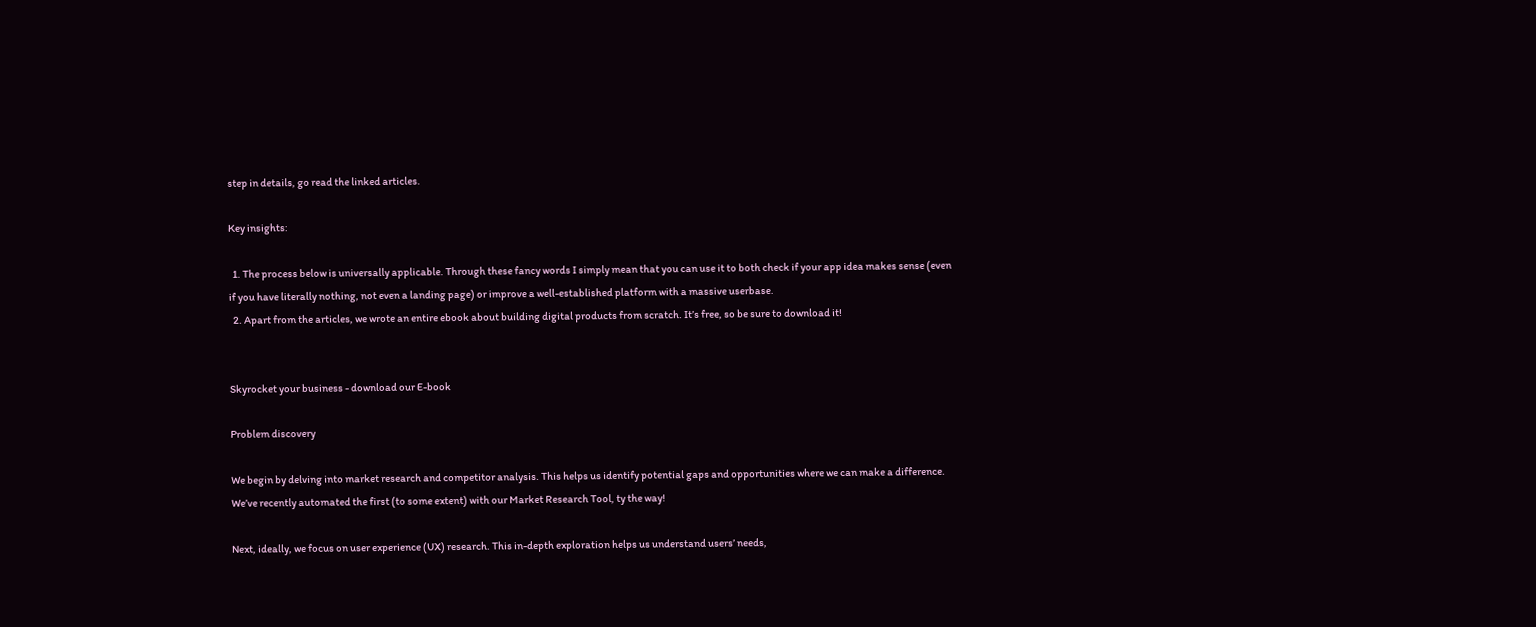step in details, go read the linked articles.

Key insights:

  1. The process below is universally applicable. Through these fancy words I simply mean that you can use it to both check if your app idea makes sense (even if you have literally nothing, not even a landing page) or improve a well-established platform with a massive userbase.
  2. Apart from the articles, we wrote an entire ebook about building digital products from scratch. It’s free, so be sure to download it!


Skyrocket your business - download our E-book

Problem discovery

We begin by delving into market research and competitor analysis. This helps us identify potential gaps and opportunities where we can make a difference. We’ve recently automated the first (to some extent) with our Market Research Tool, ty the way!

Next, ideally, we focus on user experience (UX) research. This in-depth exploration helps us understand users’ needs,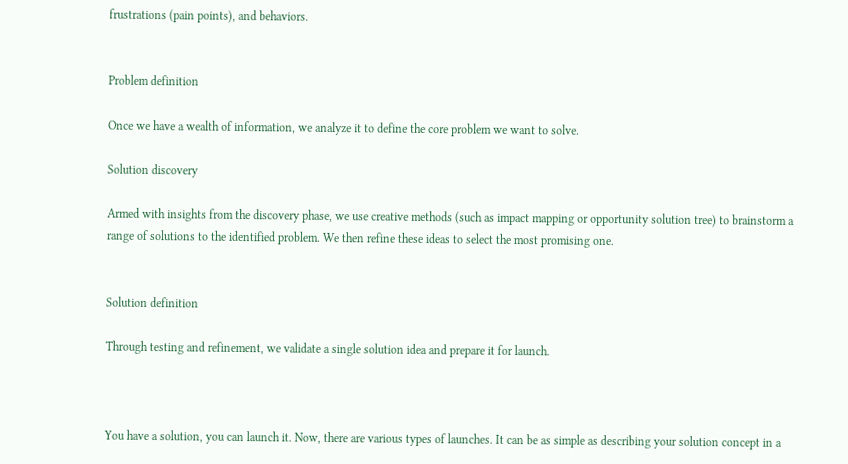frustrations (pain points), and behaviors.


Problem definition

Once we have a wealth of information, we analyze it to define the core problem we want to solve.

Solution discovery

Armed with insights from the discovery phase, we use creative methods (such as impact mapping or opportunity solution tree) to brainstorm a range of solutions to the identified problem. We then refine these ideas to select the most promising one.


Solution definition

Through testing and refinement, we validate a single solution idea and prepare it for launch.



You have a solution, you can launch it. Now, there are various types of launches. It can be as simple as describing your solution concept in a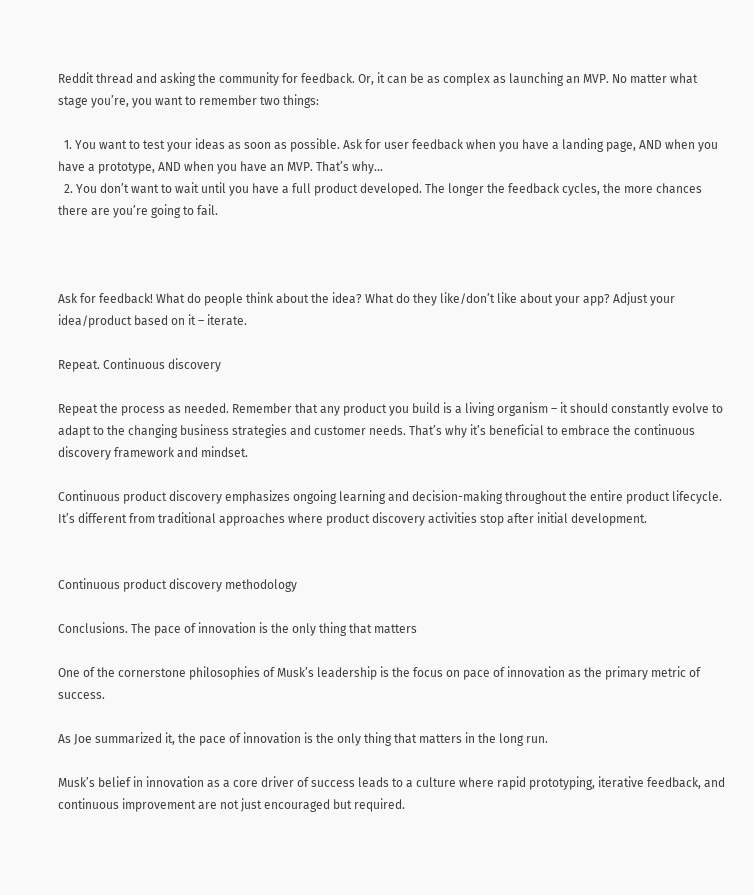Reddit thread and asking the community for feedback. Or, it can be as complex as launching an MVP. No matter what stage you’re, you want to remember two things:

  1. You want to test your ideas as soon as possible. Ask for user feedback when you have a landing page, AND when you have a prototype, AND when you have an MVP. That’s why…
  2. You don’t want to wait until you have a full product developed. The longer the feedback cycles, the more chances there are you’re going to fail.



Ask for feedback! What do people think about the idea? What do they like/don’t like about your app? Adjust your idea/product based on it – iterate.

Repeat. Continuous discovery

Repeat the process as needed. Remember that any product you build is a living organism – it should constantly evolve to adapt to the changing business strategies and customer needs. That’s why it’s beneficial to embrace the continuous discovery framework and mindset.

Continuous product discovery emphasizes ongoing learning and decision-making throughout the entire product lifecycle. It’s different from traditional approaches where product discovery activities stop after initial development.


Continuous product discovery methodology

Conclusions. The pace of innovation is the only thing that matters

One of the cornerstone philosophies of Musk’s leadership is the focus on pace of innovation as the primary metric of success.

As Joe summarized it, the pace of innovation is the only thing that matters in the long run.

Musk’s belief in innovation as a core driver of success leads to a culture where rapid prototyping, iterative feedback, and continuous improvement are not just encouraged but required.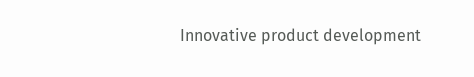Innovative product development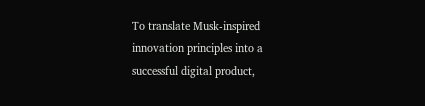To translate Musk-inspired innovation principles into a successful digital product,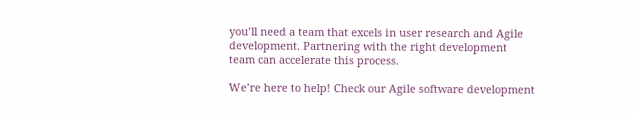you’ll need a team that excels in user research and Agile development. Partnering with the right development team can accelerate this process.

We’re here to help! Check our Agile software development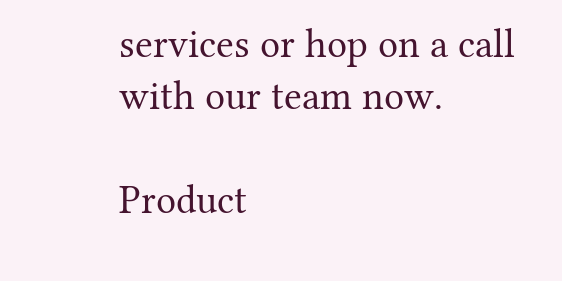services or hop on a call with our team now.

Product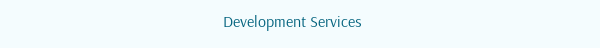Development Services